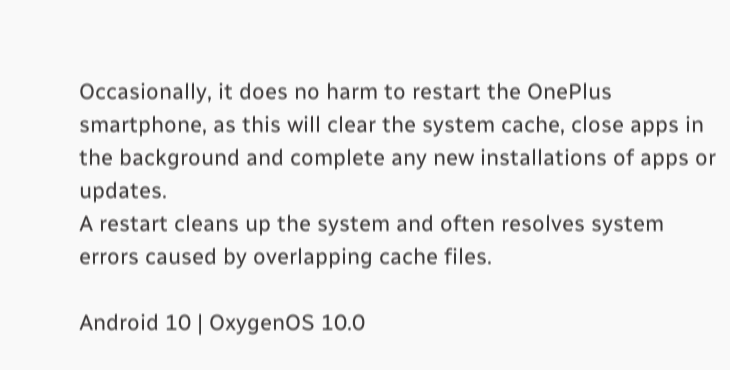Occasionally, it does no harm to restart the OnePlus smartphone, as this will clear the system cache, close apps in the background and complete any new installations of apps or updates.
A restart cleans up the system and often resolves system errors caused by overlapping cache files.

Android 10 | OxygenOS 10.0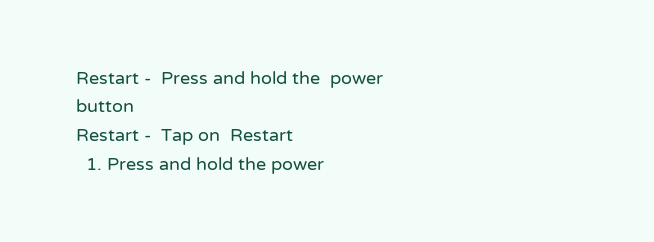Restart -  Press and hold the  power button
Restart -  Tap on  Restart
  1. Press and hold the power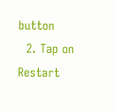button
  2. Tap on Restart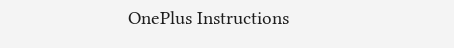OnePlus Instructions